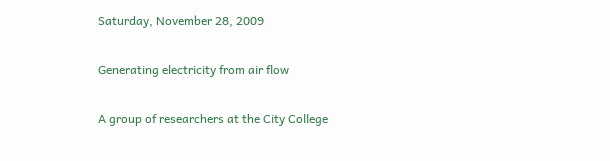Saturday, November 28, 2009

Generating electricity from air flow

A group of researchers at the City College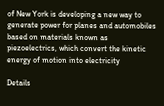of New York is developing a new way to generate power for planes and automobiles based on materials known as piezoelectrics, which convert the kinetic energy of motion into electricity

Details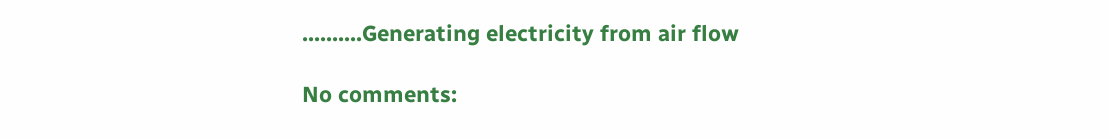..........Generating electricity from air flow

No comments: